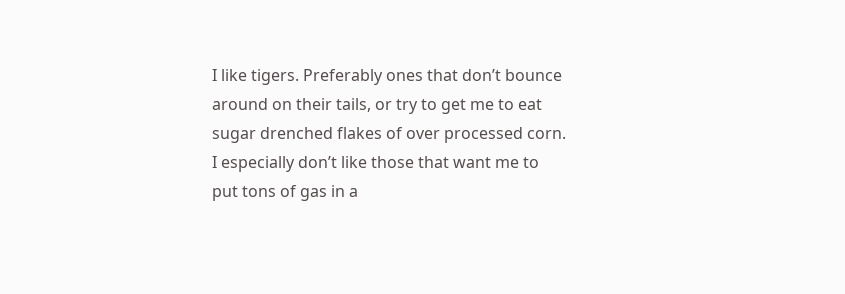I like tigers. Preferably ones that don’t bounce around on their tails, or try to get me to eat sugar drenched flakes of over processed corn.
I especially don’t like those that want me to put tons of gas in a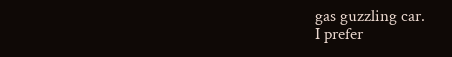gas guzzling car.
I prefer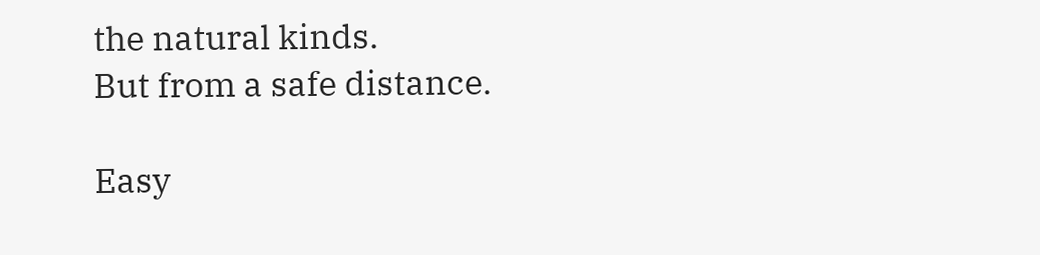the natural kinds.
But from a safe distance.

Easy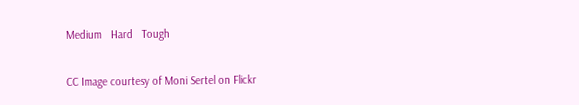Medium   Hard   Tough

CC Image courtesy of Moni Sertel on Flickr